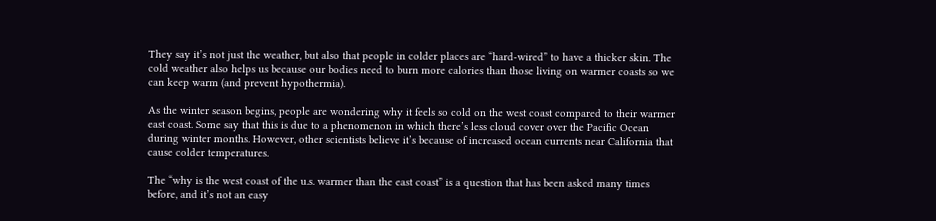They say it’s not just the weather, but also that people in colder places are “hard-wired” to have a thicker skin. The cold weather also helps us because our bodies need to burn more calories than those living on warmer coasts so we can keep warm (and prevent hypothermia).

As the winter season begins, people are wondering why it feels so cold on the west coast compared to their warmer east coast. Some say that this is due to a phenomenon in which there’s less cloud cover over the Pacific Ocean during winter months. However, other scientists believe it’s because of increased ocean currents near California that cause colder temperatures.

The “why is the west coast of the u.s. warmer than the east coast” is a question that has been asked many times before, and it’s not an easy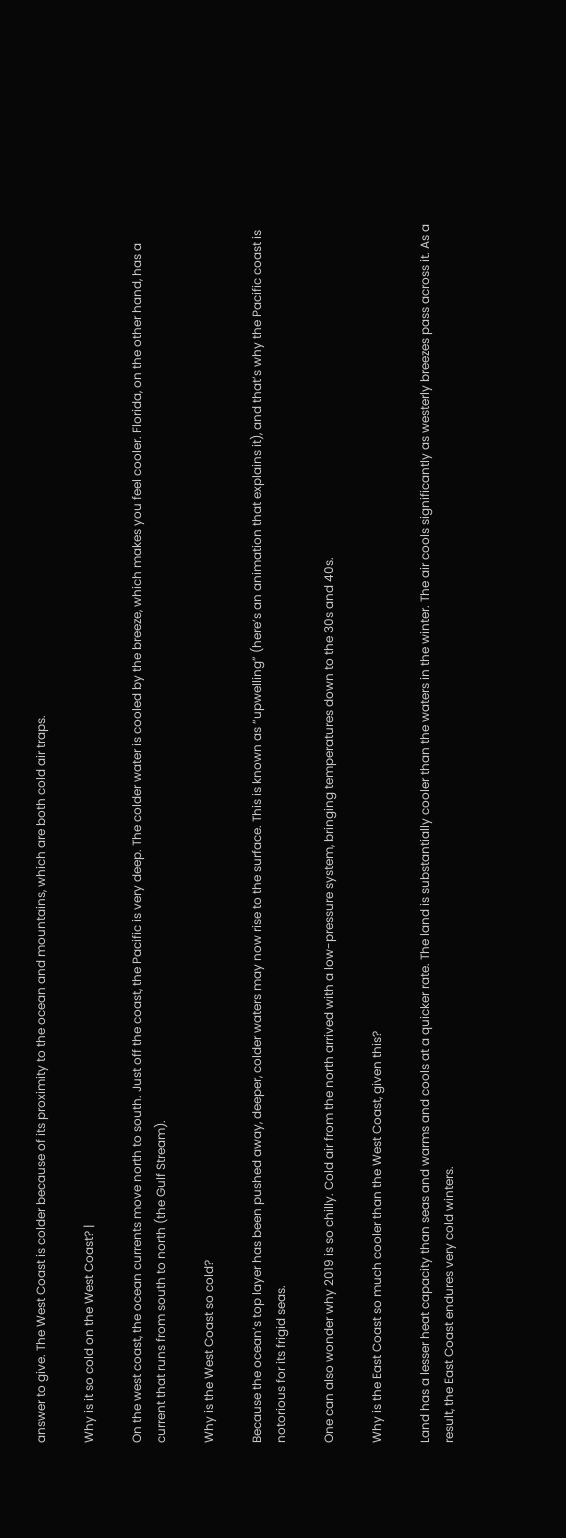answer to give. The West Coast is colder because of its proximity to the ocean and mountains, which are both cold air traps.

Why is it so cold on the West Coast? |

On the west coast, the ocean currents move north to south. Just off the coast, the Pacific is very deep. The colder water is cooled by the breeze, which makes you feel cooler. Florida, on the other hand, has a current that runs from south to north (the Gulf Stream).

Why is the West Coast so cold?

Because the ocean’s top layer has been pushed away, deeper, colder waters may now rise to the surface. This is known as “upwelling” (here’s an animation that explains it), and that’s why the Pacific coast is notorious for its frigid seas.

One can also wonder why 2019 is so chilly. Cold air from the north arrived with a low-pressure system, bringing temperatures down to the 30s and 40s.

Why is the East Coast so much cooler than the West Coast, given this?

Land has a lesser heat capacity than seas and warms and cools at a quicker rate. The land is substantially cooler than the waters in the winter. The air cools significantly as westerly breezes pass across it. As a result, the East Coast endures very cold winters.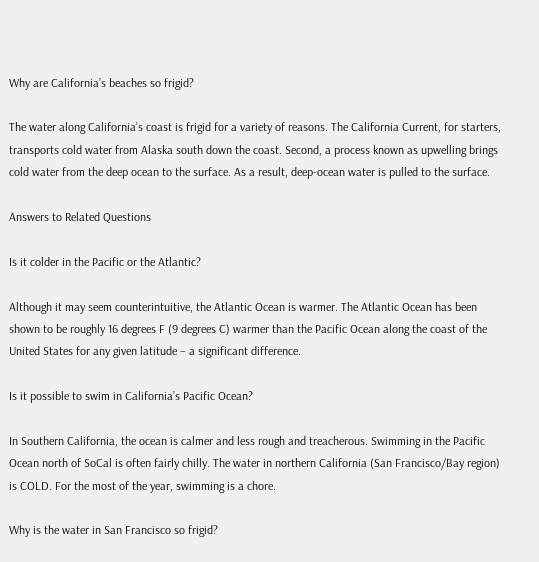Why are California’s beaches so frigid?

The water along California’s coast is frigid for a variety of reasons. The California Current, for starters, transports cold water from Alaska south down the coast. Second, a process known as upwelling brings cold water from the deep ocean to the surface. As a result, deep-ocean water is pulled to the surface.

Answers to Related Questions

Is it colder in the Pacific or the Atlantic?

Although it may seem counterintuitive, the Atlantic Ocean is warmer. The Atlantic Ocean has been shown to be roughly 16 degrees F (9 degrees C) warmer than the Pacific Ocean along the coast of the United States for any given latitude – a significant difference.

Is it possible to swim in California’s Pacific Ocean?

In Southern California, the ocean is calmer and less rough and treacherous. Swimming in the Pacific Ocean north of SoCal is often fairly chilly. The water in northern California (San Francisco/Bay region) is COLD. For the most of the year, swimming is a chore.

Why is the water in San Francisco so frigid?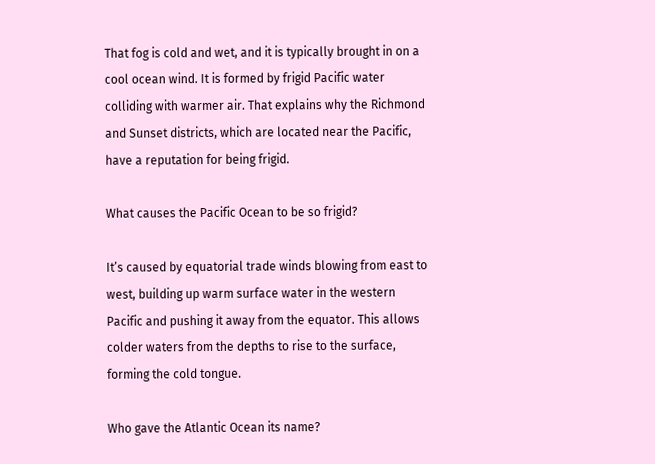That fog is cold and wet, and it is typically brought in on a cool ocean wind. It is formed by frigid Pacific water colliding with warmer air. That explains why the Richmond and Sunset districts, which are located near the Pacific, have a reputation for being frigid.

What causes the Pacific Ocean to be so frigid?

It’s caused by equatorial trade winds blowing from east to west, building up warm surface water in the western Pacific and pushing it away from the equator. This allows colder waters from the depths to rise to the surface, forming the cold tongue.

Who gave the Atlantic Ocean its name?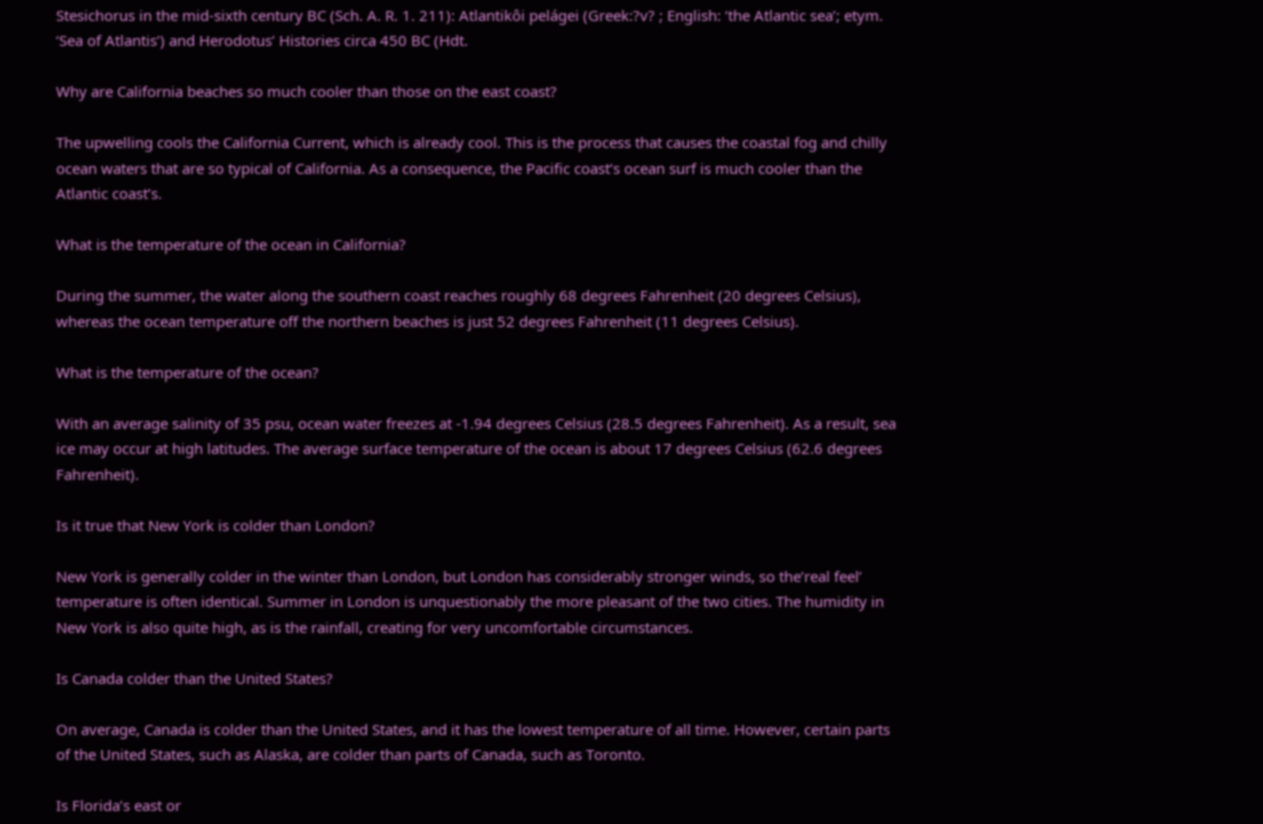Stesichorus in the mid-sixth century BC (Sch. A. R. 1. 211): Atlantikôi pelágei (Greek:?v? ; English: ‘the Atlantic sea’; etym. ‘Sea of Atlantis’) and Herodotus’ Histories circa 450 BC (Hdt.

Why are California beaches so much cooler than those on the east coast?

The upwelling cools the California Current, which is already cool. This is the process that causes the coastal fog and chilly ocean waters that are so typical of California. As a consequence, the Pacific coast’s ocean surf is much cooler than the Atlantic coast’s.

What is the temperature of the ocean in California?

During the summer, the water along the southern coast reaches roughly 68 degrees Fahrenheit (20 degrees Celsius), whereas the ocean temperature off the northern beaches is just 52 degrees Fahrenheit (11 degrees Celsius).

What is the temperature of the ocean?

With an average salinity of 35 psu, ocean water freezes at -1.94 degrees Celsius (28.5 degrees Fahrenheit). As a result, sea ice may occur at high latitudes. The average surface temperature of the ocean is about 17 degrees Celsius (62.6 degrees Fahrenheit).

Is it true that New York is colder than London?

New York is generally colder in the winter than London, but London has considerably stronger winds, so the’real feel’ temperature is often identical. Summer in London is unquestionably the more pleasant of the two cities. The humidity in New York is also quite high, as is the rainfall, creating for very uncomfortable circumstances.

Is Canada colder than the United States?

On average, Canada is colder than the United States, and it has the lowest temperature of all time. However, certain parts of the United States, such as Alaska, are colder than parts of Canada, such as Toronto.

Is Florida’s east or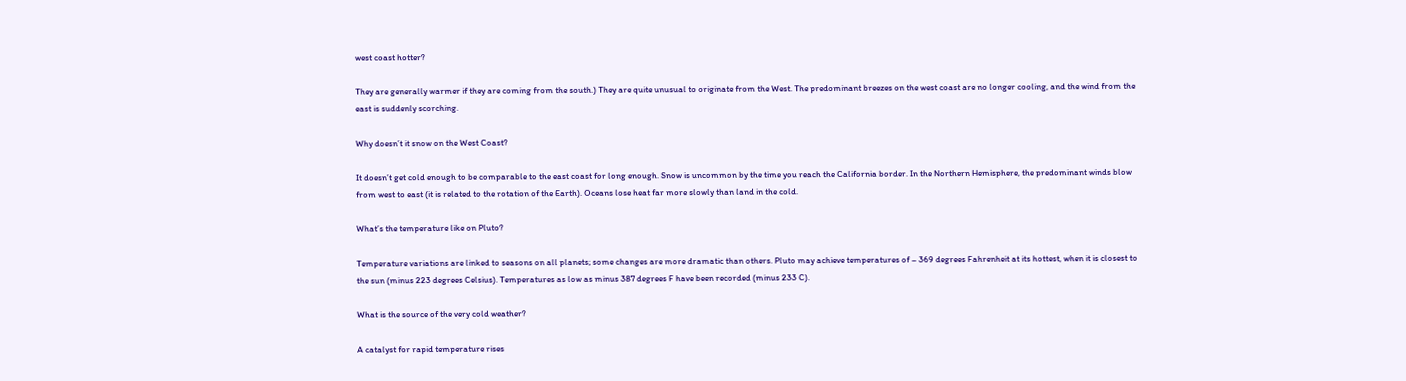west coast hotter?

They are generally warmer if they are coming from the south.) They are quite unusual to originate from the West. The predominant breezes on the west coast are no longer cooling, and the wind from the east is suddenly scorching.

Why doesn’t it snow on the West Coast?

It doesn’t get cold enough to be comparable to the east coast for long enough. Snow is uncommon by the time you reach the California border. In the Northern Hemisphere, the predominant winds blow from west to east (it is related to the rotation of the Earth). Oceans lose heat far more slowly than land in the cold.

What’s the temperature like on Pluto?

Temperature variations are linked to seasons on all planets; some changes are more dramatic than others. Pluto may achieve temperatures of – 369 degrees Fahrenheit at its hottest, when it is closest to the sun (minus 223 degrees Celsius). Temperatures as low as minus 387 degrees F have been recorded (minus 233 C).

What is the source of the very cold weather?

A catalyst for rapid temperature rises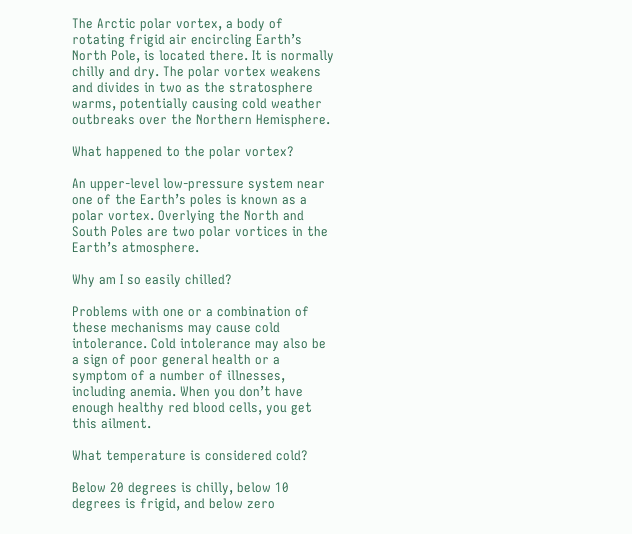The Arctic polar vortex, a body of rotating frigid air encircling Earth’s North Pole, is located there. It is normally chilly and dry. The polar vortex weakens and divides in two as the stratosphere warms, potentially causing cold weather outbreaks over the Northern Hemisphere.

What happened to the polar vortex?

An upper-level low-pressure system near one of the Earth’s poles is known as a polar vortex. Overlying the North and South Poles are two polar vortices in the Earth’s atmosphere.

Why am I so easily chilled?

Problems with one or a combination of these mechanisms may cause cold intolerance. Cold intolerance may also be a sign of poor general health or a symptom of a number of illnesses, including anemia. When you don’t have enough healthy red blood cells, you get this ailment.

What temperature is considered cold?

Below 20 degrees is chilly, below 10 degrees is frigid, and below zero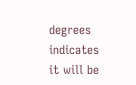degrees indicates it will be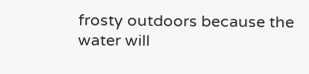frosty outdoors because the water will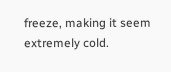freeze, making it seem extremely cold.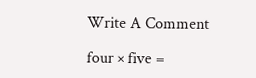Write A Comment

four × five =